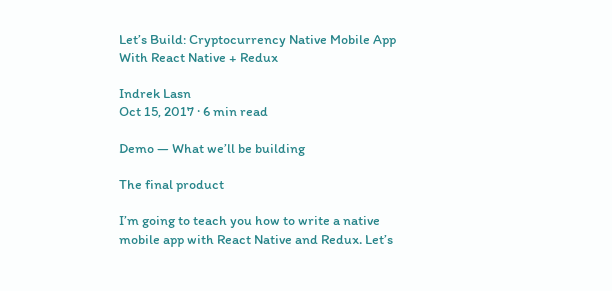Let’s Build: Cryptocurrency Native Mobile App With React Native + Redux

Indrek Lasn
Oct 15, 2017 · 6 min read

Demo — What we’ll be building

The final product

I’m going to teach you how to write a native mobile app with React Native and Redux. Let’s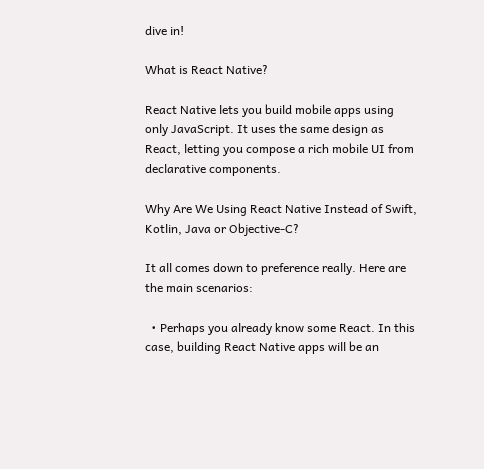dive in!

What is React Native?

React Native lets you build mobile apps using only JavaScript. It uses the same design as React, letting you compose a rich mobile UI from declarative components.

Why Are We Using React Native Instead of Swift, Kotlin, Java or Objective-C?

It all comes down to preference really. Here are the main scenarios:

  • Perhaps you already know some React. In this case, building React Native apps will be an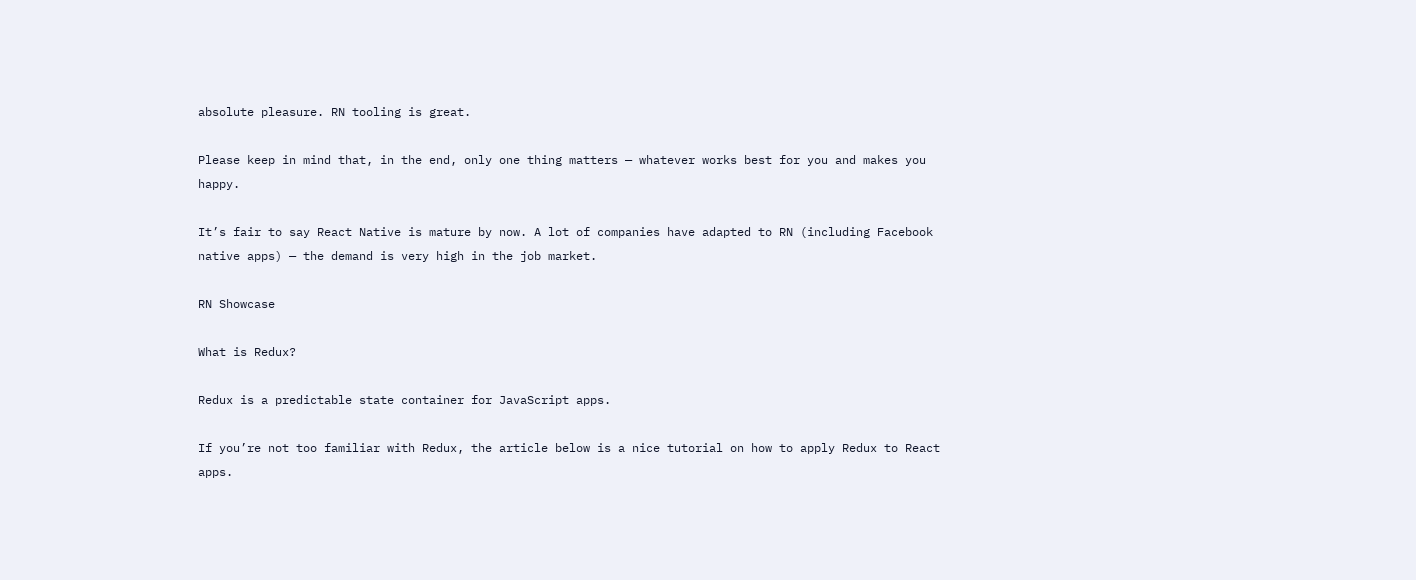absolute pleasure. RN tooling is great.

Please keep in mind that, in the end, only one thing matters — whatever works best for you and makes you happy.

It’s fair to say React Native is mature by now. A lot of companies have adapted to RN (including Facebook native apps) — the demand is very high in the job market.

RN Showcase

What is Redux?

Redux is a predictable state container for JavaScript apps.

If you’re not too familiar with Redux, the article below is a nice tutorial on how to apply Redux to React apps.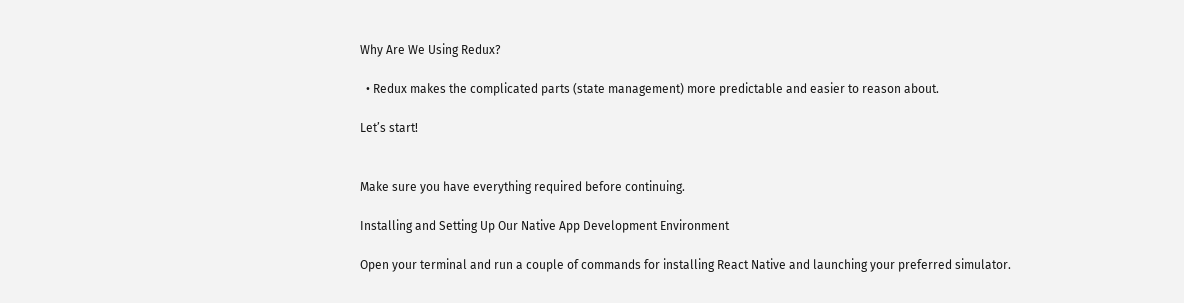Why Are We Using Redux?

  • Redux makes the complicated parts (state management) more predictable and easier to reason about.

Let’s start!


Make sure you have everything required before continuing.

Installing and Setting Up Our Native App Development Environment

Open your terminal and run a couple of commands for installing React Native and launching your preferred simulator.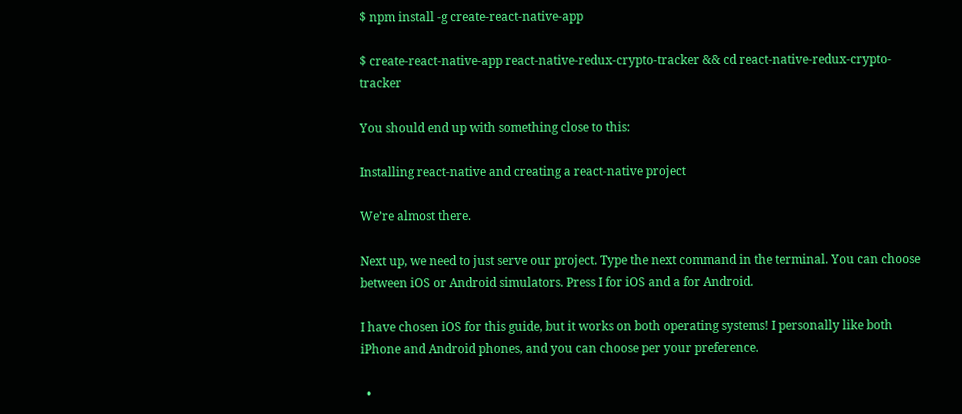$ npm install -g create-react-native-app

$ create-react-native-app react-native-redux-crypto-tracker && cd react-native-redux-crypto-tracker

You should end up with something close to this:

Installing react-native and creating a react-native project

We’re almost there.

Next up, we need to just serve our project. Type the next command in the terminal. You can choose between iOS or Android simulators. Press I for iOS and a for Android.

I have chosen iOS for this guide, but it works on both operating systems! I personally like both iPhone and Android phones, and you can choose per your preference.

  •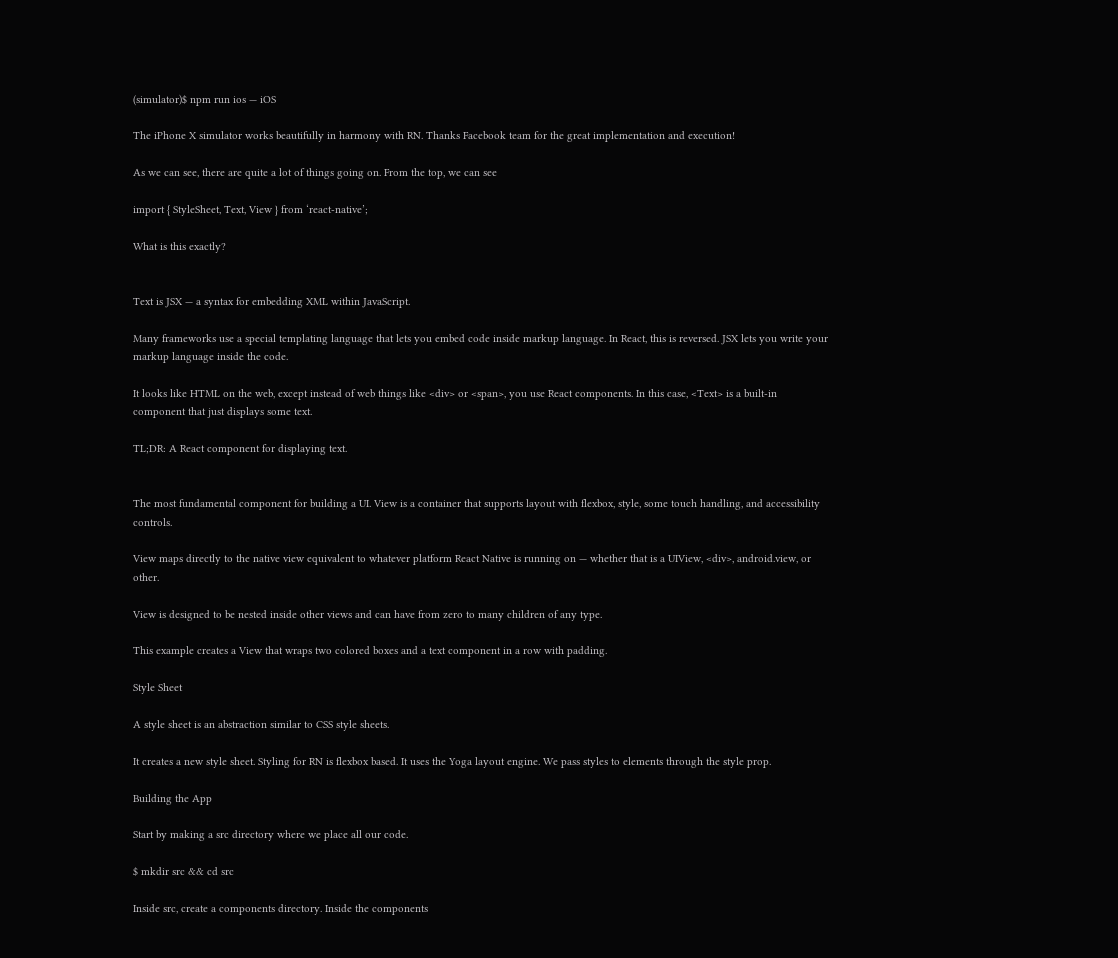(simulator)$ npm run ios — iOS

The iPhone X simulator works beautifully in harmony with RN. Thanks Facebook team for the great implementation and execution!

As we can see, there are quite a lot of things going on. From the top, we can see

import { StyleSheet, Text, View } from ‘react-native’;

What is this exactly?


Text is JSX — a syntax for embedding XML within JavaScript.

Many frameworks use a special templating language that lets you embed code inside markup language. In React, this is reversed. JSX lets you write your markup language inside the code.

It looks like HTML on the web, except instead of web things like <div> or <span>, you use React components. In this case, <Text> is a built-in component that just displays some text.

TL;DR: A React component for displaying text.


The most fundamental component for building a UI. View is a container that supports layout with flexbox, style, some touch handling, and accessibility controls.

View maps directly to the native view equivalent to whatever platform React Native is running on — whether that is a UIView, <div>, android.view, or other.

View is designed to be nested inside other views and can have from zero to many children of any type.

This example creates a View that wraps two colored boxes and a text component in a row with padding.

Style Sheet

A style sheet is an abstraction similar to CSS style sheets.

It creates a new style sheet. Styling for RN is flexbox based. It uses the Yoga layout engine. We pass styles to elements through the style prop.

Building the App

Start by making a src directory where we place all our code.

$ mkdir src && cd src

Inside src, create a components directory. Inside the components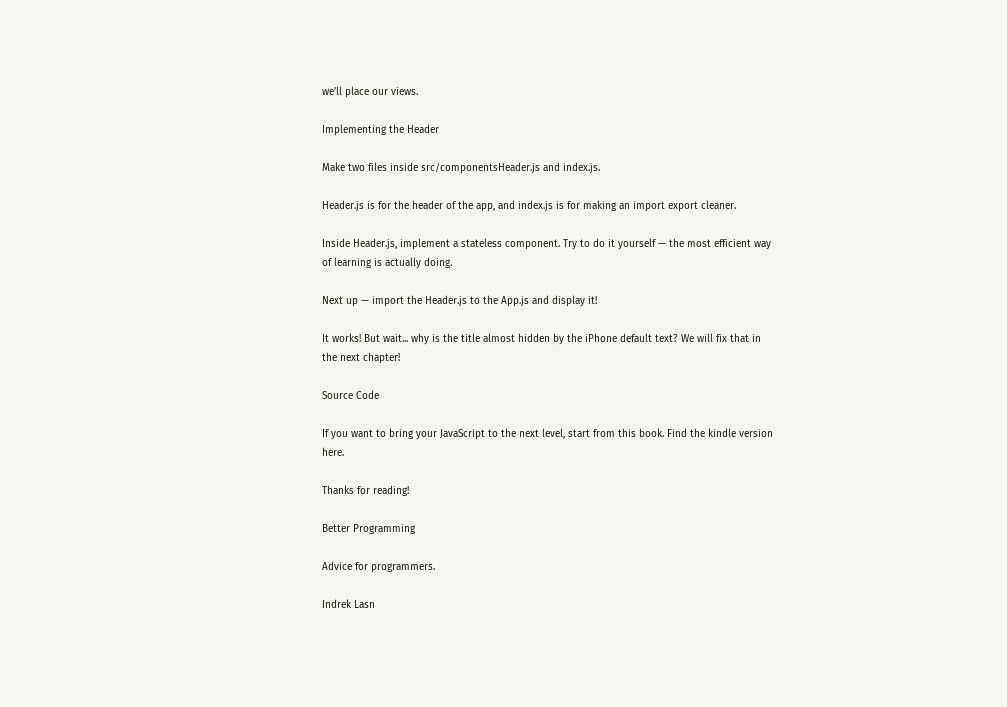we’ll place our views.

Implementing the Header

Make two files inside src/componentsHeader.js and index.js.

Header.js is for the header of the app, and index.js is for making an import export cleaner.

Inside Header.js, implement a stateless component. Try to do it yourself — the most efficient way of learning is actually doing.

Next up — import the Header.js to the App.js and display it!

It works! But wait... why is the title almost hidden by the iPhone default text? We will fix that in the next chapter!

Source Code

If you want to bring your JavaScript to the next level, start from this book. Find the kindle version here.

Thanks for reading!

Better Programming

Advice for programmers.

Indrek Lasn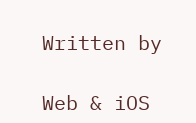Written by

Web & iOS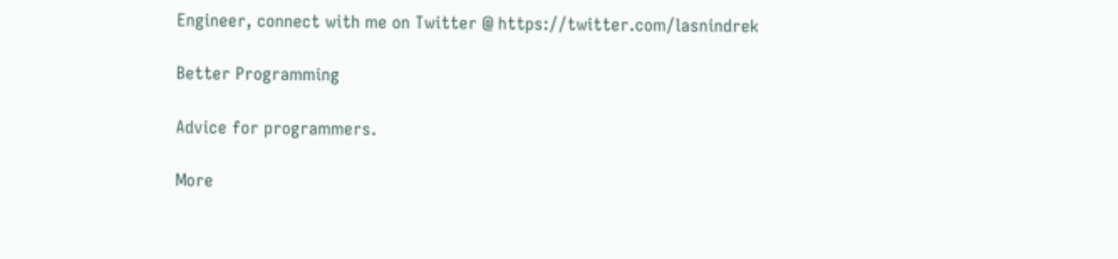Engineer, connect with me on Twitter @ https://twitter.com/lasnindrek

Better Programming

Advice for programmers.

More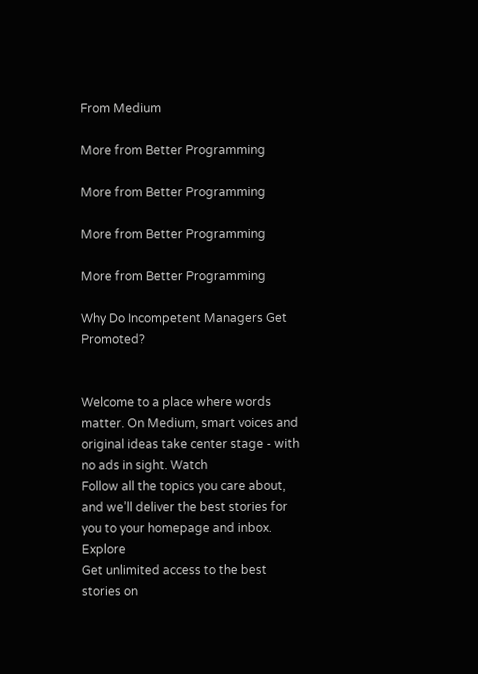From Medium

More from Better Programming

More from Better Programming

More from Better Programming

More from Better Programming

Why Do Incompetent Managers Get Promoted?


Welcome to a place where words matter. On Medium, smart voices and original ideas take center stage - with no ads in sight. Watch
Follow all the topics you care about, and we’ll deliver the best stories for you to your homepage and inbox. Explore
Get unlimited access to the best stories on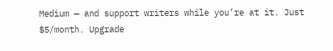Medium — and support writers while you’re at it. Just $5/month. Upgrade